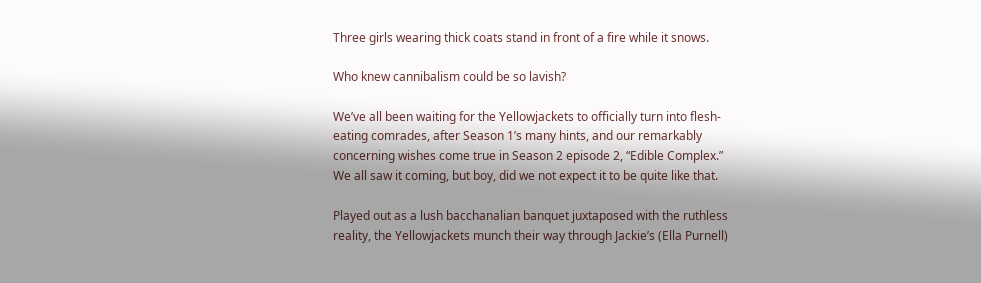Three girls wearing thick coats stand in front of a fire while it snows.

Who knew cannibalism could be so lavish?

We’ve all been waiting for the Yellowjackets to officially turn into flesh-eating comrades, after Season 1’s many hints, and our remarkably concerning wishes come true in Season 2 episode 2, “Edible Complex.” We all saw it coming, but boy, did we not expect it to be quite like that.

Played out as a lush bacchanalian banquet juxtaposed with the ruthless reality, the Yellowjackets munch their way through Jackie’s (Ella Purnell)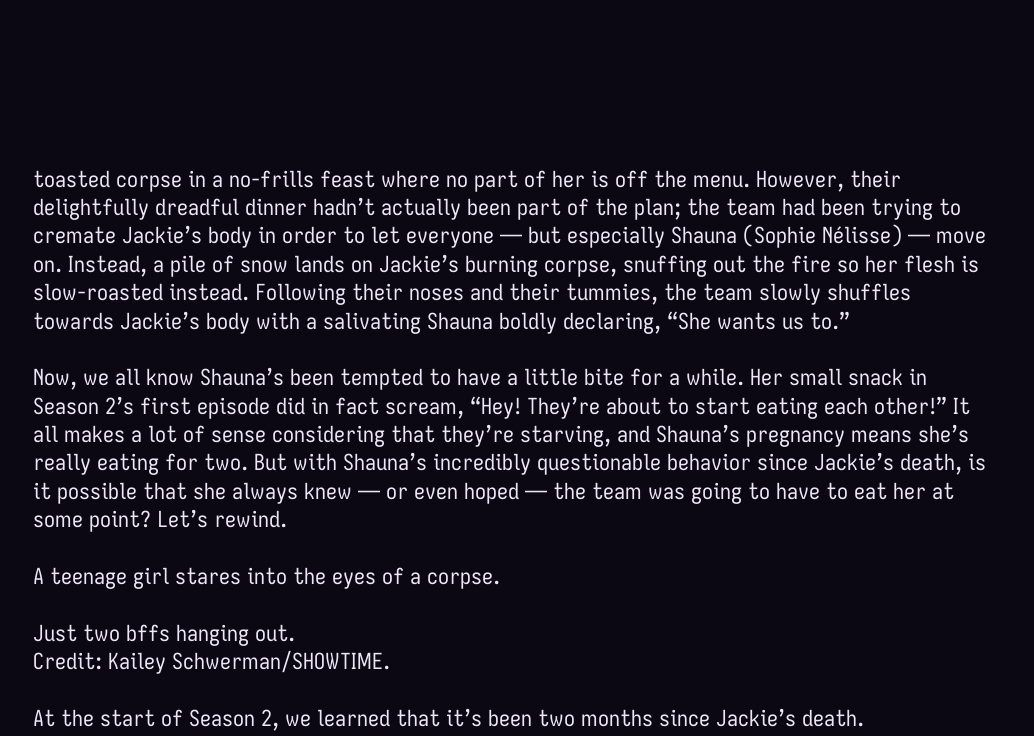toasted corpse in a no-frills feast where no part of her is off the menu. However, their delightfully dreadful dinner hadn’t actually been part of the plan; the team had been trying to cremate Jackie’s body in order to let everyone — but especially Shauna (Sophie Nélisse) — move on. Instead, a pile of snow lands on Jackie’s burning corpse, snuffing out the fire so her flesh is slow-roasted instead. Following their noses and their tummies, the team slowly shuffles towards Jackie’s body with a salivating Shauna boldly declaring, “She wants us to.”

Now, we all know Shauna’s been tempted to have a little bite for a while. Her small snack in Season 2’s first episode did in fact scream, “Hey! They’re about to start eating each other!” It all makes a lot of sense considering that they’re starving, and Shauna’s pregnancy means she’s really eating for two. But with Shauna’s incredibly questionable behavior since Jackie’s death, is it possible that she always knew — or even hoped — the team was going to have to eat her at some point? Let’s rewind.

A teenage girl stares into the eyes of a corpse.

Just two bffs hanging out.
Credit: Kailey Schwerman/SHOWTIME.

At the start of Season 2, we learned that it’s been two months since Jackie’s death.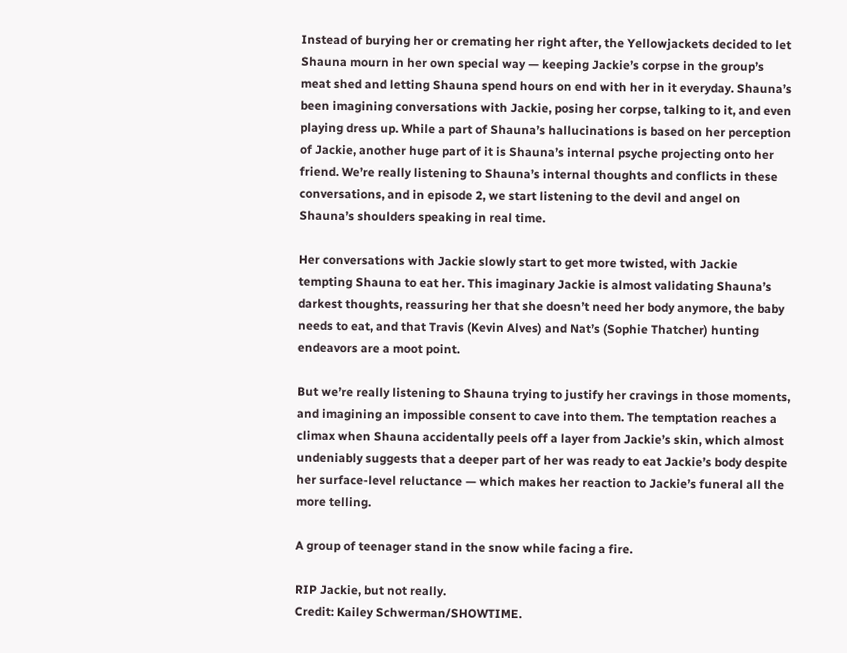Instead of burying her or cremating her right after, the Yellowjackets decided to let Shauna mourn in her own special way — keeping Jackie’s corpse in the group’s meat shed and letting Shauna spend hours on end with her in it everyday. Shauna’s been imagining conversations with Jackie, posing her corpse, talking to it, and even playing dress up. While a part of Shauna’s hallucinations is based on her perception of Jackie, another huge part of it is Shauna’s internal psyche projecting onto her friend. We’re really listening to Shauna’s internal thoughts and conflicts in these conversations, and in episode 2, we start listening to the devil and angel on Shauna’s shoulders speaking in real time.

Her conversations with Jackie slowly start to get more twisted, with Jackie tempting Shauna to eat her. This imaginary Jackie is almost validating Shauna’s darkest thoughts, reassuring her that she doesn’t need her body anymore, the baby needs to eat, and that Travis (Kevin Alves) and Nat’s (Sophie Thatcher) hunting endeavors are a moot point.

But we’re really listening to Shauna trying to justify her cravings in those moments, and imagining an impossible consent to cave into them. The temptation reaches a climax when Shauna accidentally peels off a layer from Jackie’s skin, which almost undeniably suggests that a deeper part of her was ready to eat Jackie’s body despite her surface-level reluctance — which makes her reaction to Jackie’s funeral all the more telling.

A group of teenager stand in the snow while facing a fire.

RIP Jackie, but not really.
Credit: Kailey Schwerman/SHOWTIME.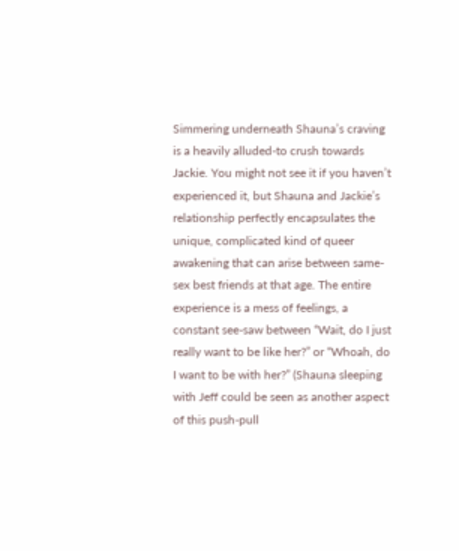Simmering underneath Shauna’s craving is a heavily alluded-to crush towards Jackie. You might not see it if you haven’t experienced it, but Shauna and Jackie’s relationship perfectly encapsulates the unique, complicated kind of queer awakening that can arise between same-sex best friends at that age. The entire experience is a mess of feelings, a constant see-saw between “Wait, do I just really want to be like her?” or “Whoah, do I want to be with her?” (Shauna sleeping with Jeff could be seen as another aspect of this push-pull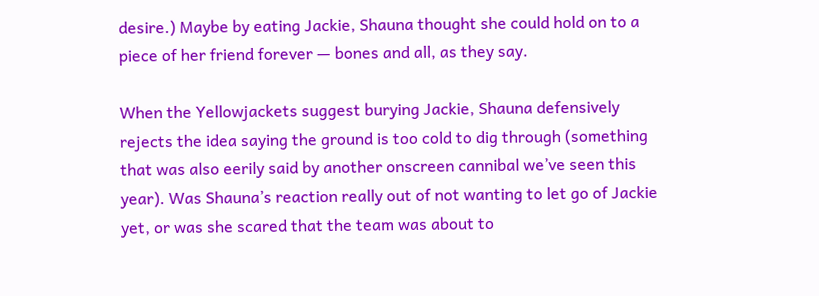desire.) Maybe by eating Jackie, Shauna thought she could hold on to a piece of her friend forever — bones and all, as they say.

When the Yellowjackets suggest burying Jackie, Shauna defensively rejects the idea saying the ground is too cold to dig through (something that was also eerily said by another onscreen cannibal we’ve seen this year). Was Shauna’s reaction really out of not wanting to let go of Jackie yet, or was she scared that the team was about to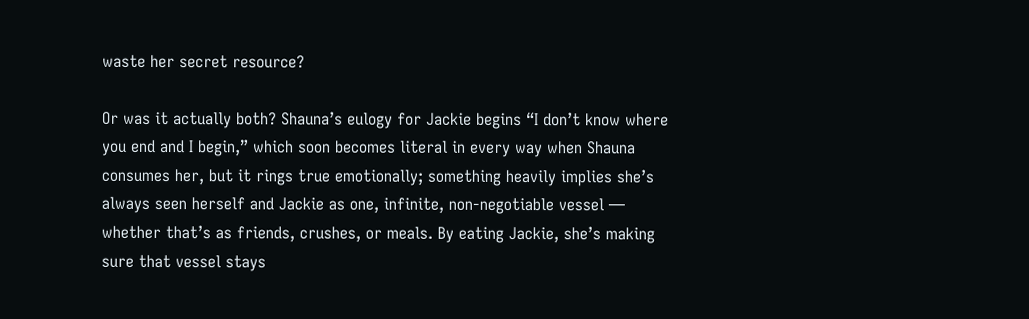waste her secret resource?

Or was it actually both? Shauna’s eulogy for Jackie begins “I don’t know where you end and I begin,” which soon becomes literal in every way when Shauna consumes her, but it rings true emotionally; something heavily implies she’s always seen herself and Jackie as one, infinite, non-negotiable vessel — whether that’s as friends, crushes, or meals. By eating Jackie, she’s making sure that vessel stays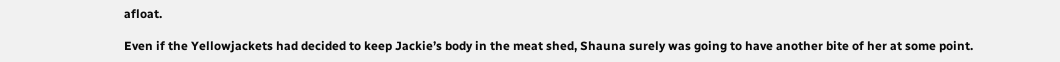afloat.

Even if the Yellowjackets had decided to keep Jackie’s body in the meat shed, Shauna surely was going to have another bite of her at some point.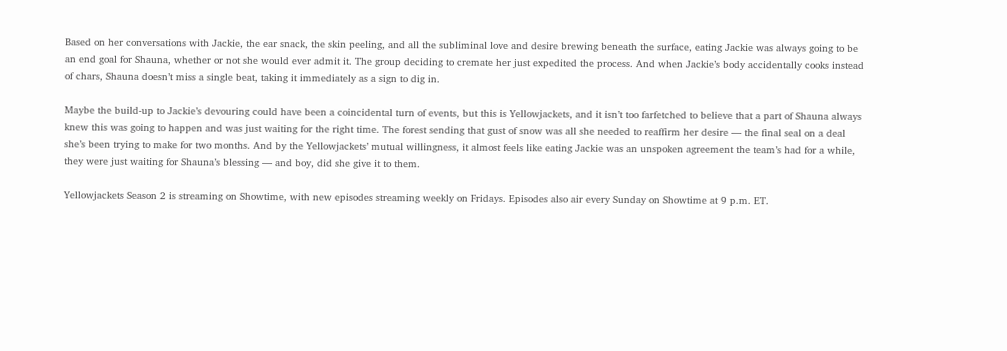Based on her conversations with Jackie, the ear snack, the skin peeling, and all the subliminal love and desire brewing beneath the surface, eating Jackie was always going to be an end goal for Shauna, whether or not she would ever admit it. The group deciding to cremate her just expedited the process. And when Jackie’s body accidentally cooks instead of chars, Shauna doesn’t miss a single beat, taking it immediately as a sign to dig in.

Maybe the build-up to Jackie’s devouring could have been a coincidental turn of events, but this is Yellowjackets, and it isn’t too farfetched to believe that a part of Shauna always knew this was going to happen and was just waiting for the right time. The forest sending that gust of snow was all she needed to reaffirm her desire — the final seal on a deal she’s been trying to make for two months. And by the Yellowjackets’ mutual willingness, it almost feels like eating Jackie was an unspoken agreement the team’s had for a while, they were just waiting for Shauna’s blessing — and boy, did she give it to them.

Yellowjackets Season 2 is streaming on Showtime, with new episodes streaming weekly on Fridays. Episodes also air every Sunday on Showtime at 9 p.m. ET.